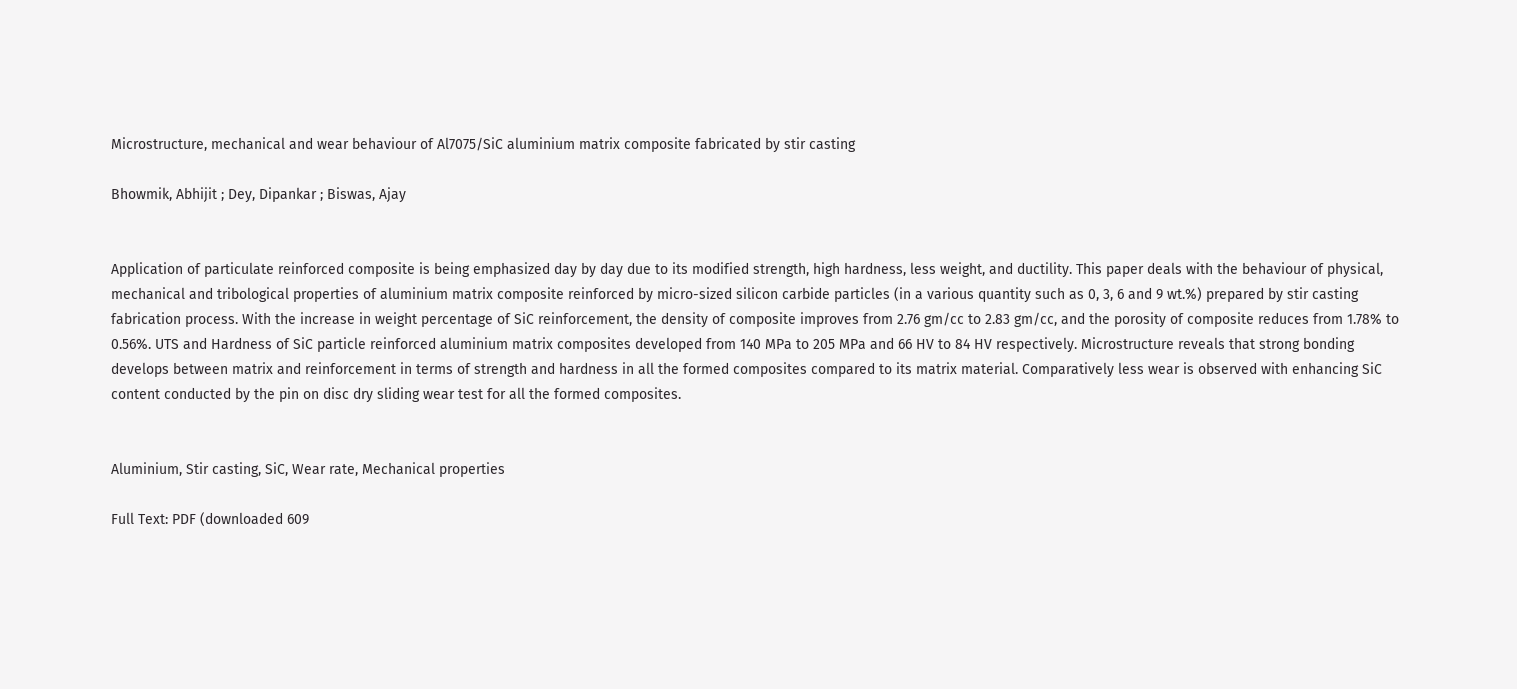Microstructure, mechanical and wear behaviour of Al7075/SiC aluminium matrix composite fabricated by stir casting

Bhowmik, Abhijit ; Dey, Dipankar ; Biswas, Ajay


Application of particulate reinforced composite is being emphasized day by day due to its modified strength, high hardness, less weight, and ductility. This paper deals with the behaviour of physical, mechanical and tribological properties of aluminium matrix composite reinforced by micro-sized silicon carbide particles (in a various quantity such as 0, 3, 6 and 9 wt.%) prepared by stir casting fabrication process. With the increase in weight percentage of SiC reinforcement, the density of composite improves from 2.76 gm/cc to 2.83 gm/cc, and the porosity of composite reduces from 1.78% to 0.56%. UTS and Hardness of SiC particle reinforced aluminium matrix composites developed from 140 MPa to 205 MPa and 66 HV to 84 HV respectively. Microstructure reveals that strong bonding develops between matrix and reinforcement in terms of strength and hardness in all the formed composites compared to its matrix material. Comparatively less wear is observed with enhancing SiC content conducted by the pin on disc dry sliding wear test for all the formed composites.


Aluminium, Stir casting, SiC, Wear rate, Mechanical properties

Full Text: PDF (downloaded 609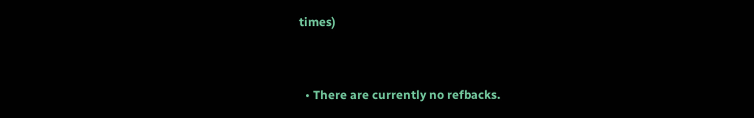times)


  • There are currently no refbacks.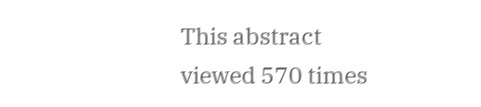This abstract viewed 570 times